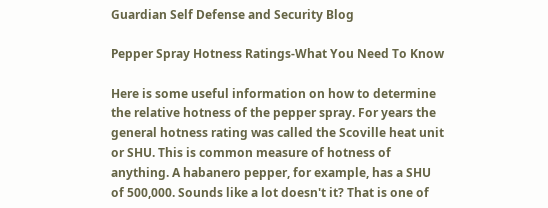Guardian Self Defense and Security Blog

Pepper Spray Hotness Ratings-What You Need To Know

Here is some useful information on how to determine the relative hotness of the pepper spray. For years the general hotness rating was called the Scoville heat unit or SHU. This is common measure of hotness of anything. A habanero pepper, for example, has a SHU of 500,000. Sounds like a lot doesn't it? That is one of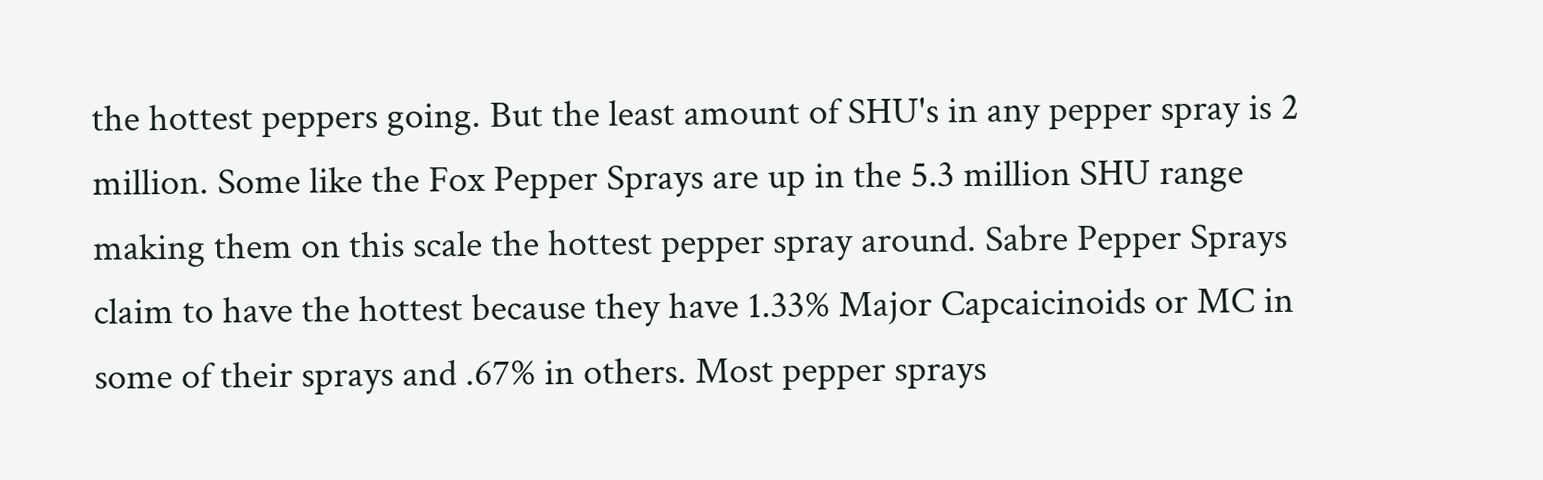the hottest peppers going. But the least amount of SHU's in any pepper spray is 2 million. Some like the Fox Pepper Sprays are up in the 5.3 million SHU range making them on this scale the hottest pepper spray around. Sabre Pepper Sprays claim to have the hottest because they have 1.33% Major Capcaicinoids or MC in some of their sprays and .67% in others. Most pepper sprays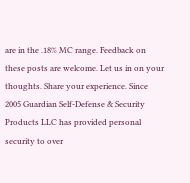are in the .18% MC range. Feedback on these posts are welcome. Let us in on your thoughts. Share your experience. Since 2005 Guardian Self-Defense & Security Products LLC has provided personal security to over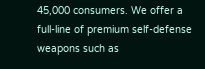45,000 consumers. We offer a full-line of premium self-defense weapons such as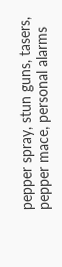pepper spray, stun guns, tasers, pepper mace, personal alarms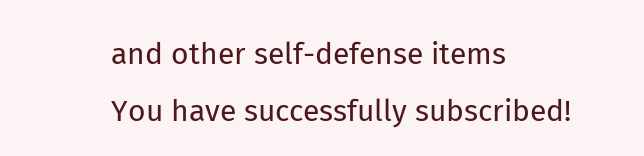and other self-defense items
You have successfully subscribed!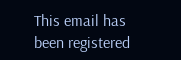This email has been registered